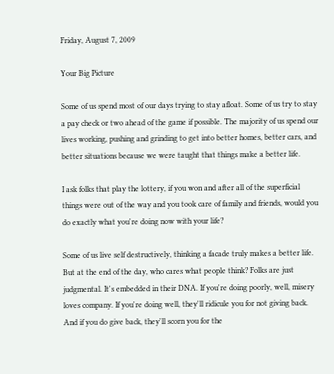Friday, August 7, 2009

Your Big Picture

Some of us spend most of our days trying to stay afloat. Some of us try to stay a pay check or two ahead of the game if possible. The majority of us spend our lives working, pushing and grinding to get into better homes, better cars, and better situations because we were taught that things make a better life.

I ask folks that play the lottery, if you won and after all of the superficial things were out of the way and you took care of family and friends, would you do exactly what you're doing now with your life?

Some of us live self destructively, thinking a facade truly makes a better life. But at the end of the day, who cares what people think? Folks are just judgmental. It's embedded in their DNA. If you're doing poorly, well, misery loves company. If you're doing well, they'll ridicule you for not giving back. And if you do give back, they'll scorn you for the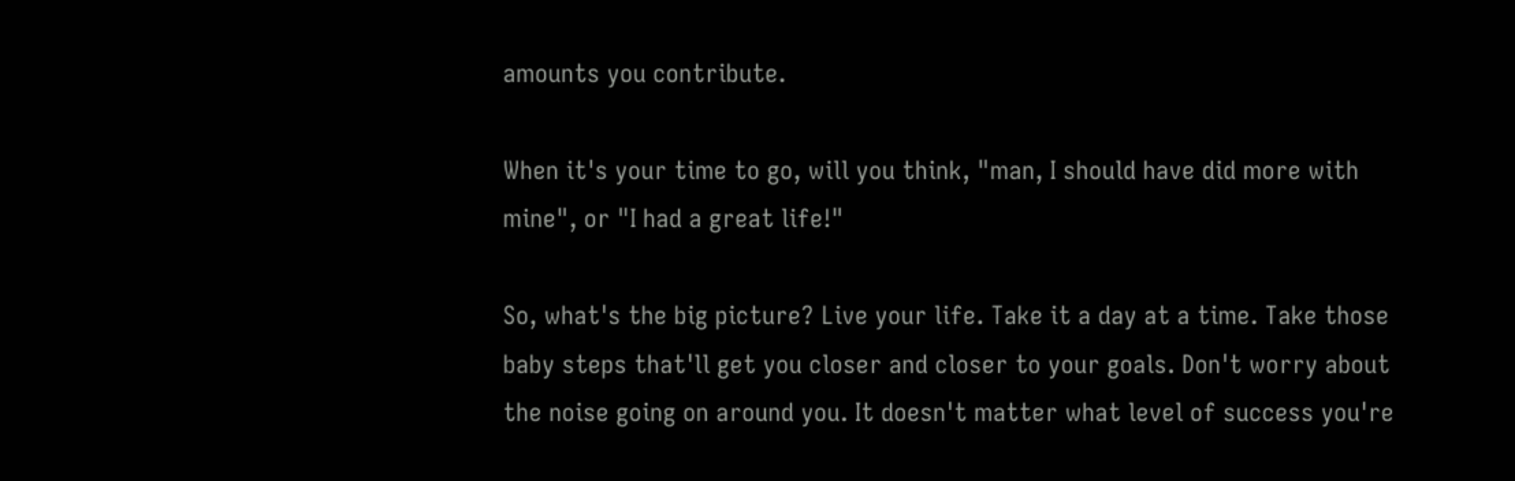amounts you contribute.

When it's your time to go, will you think, "man, I should have did more with mine", or "I had a great life!"

So, what's the big picture? Live your life. Take it a day at a time. Take those baby steps that'll get you closer and closer to your goals. Don't worry about the noise going on around you. It doesn't matter what level of success you're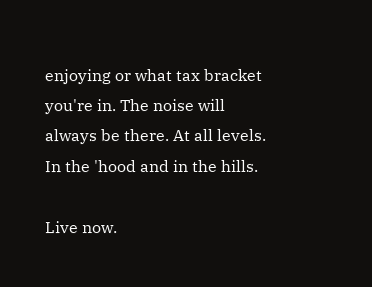enjoying or what tax bracket you're in. The noise will always be there. At all levels. In the 'hood and in the hills.

Live now.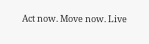Act now. Move now. Live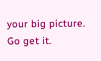your big picture. Go get it.